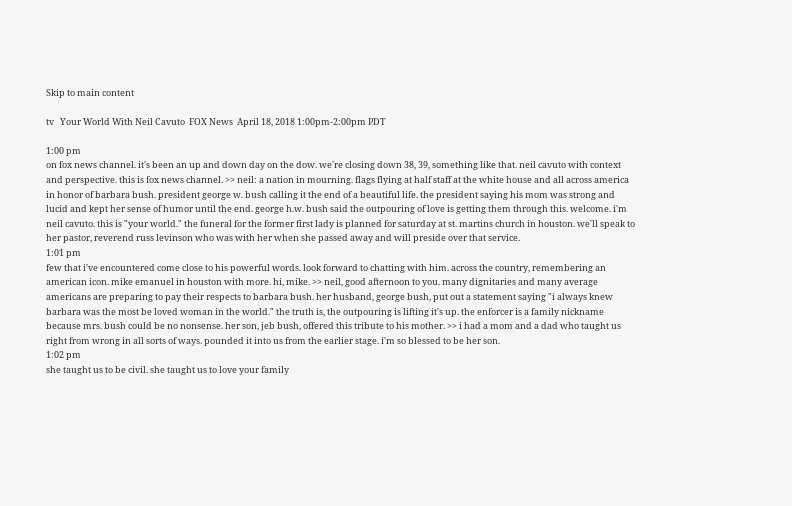Skip to main content

tv   Your World With Neil Cavuto  FOX News  April 18, 2018 1:00pm-2:00pm PDT

1:00 pm
on fox news channel. it's been an up and down day on the dow. we're closing down 38, 39, something like that. neil cavuto with context and perspective. this is fox news channel. >> neil: a nation in mourning. flags flying at half staff at the white house and all across america in honor of barbara bush. president george w. bush calling it the end of a beautiful life. the president saying his mom was strong and lucid and kept her sense of humor until the end. george h.w. bush said the outpouring of love is getting them through this. welcome. i'm neil cavuto. this is "your world." the funeral for the former first lady is planned for saturday at st. martins church in houston. we'll speak to her pastor, reverend russ levinson who was with her when she passed away and will preside over that service.
1:01 pm
few that i've encountered come close to his powerful words. look forward to chatting with him. across the country, remembering an american icon. mike emanuel in houston with more. hi, mike. >> neil, good afternoon to you. many dignitaries and many average americans are preparing to pay their respects to barbara bush. her husband, george bush, put out a statement saying "i always knew barbara was the most be loved woman in the world." the truth is, the outpouring is lifting it's up. the enforcer is a family nickname because mrs. bush could be no nonsense. her son, jeb bush, offered this tribute to his mother. >> i had a mom and a dad who taught us right from wrong in all sorts of ways. pounded it into us from the earlier stage. i'm so blessed to be her son.
1:02 pm
she taught us to be civil. she taught us to love your family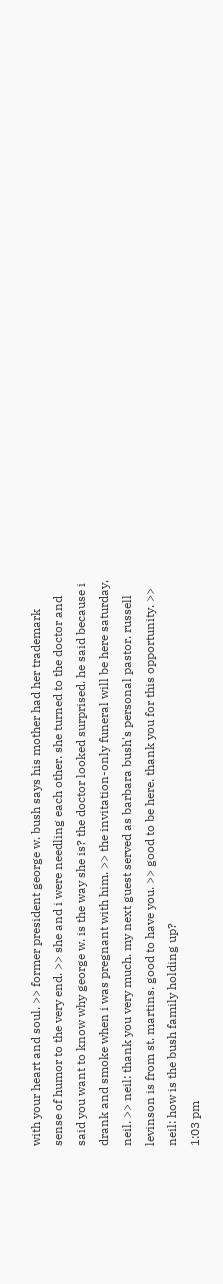with your heart and soul. >> former president george w. bush says his mother had her trademark sense of humor to the very end. >> she and i were needling each other. she turned to the doctor and said you want to know why george w. is the way she is? the doctor looked surprised. he said because i drank and smoke when i was pregnant with him. >> the invitation-only funeral will be here saturday, neil. >> neil: thank you very much. my next guest served as barbara bush's personal pastor. russell levinson is from st. martins. good to have you. >> good to be here. thank you for this opportunity. >> neil: how is the bush family holding up?
1:03 pm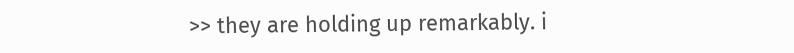>> they are holding up remarkably. i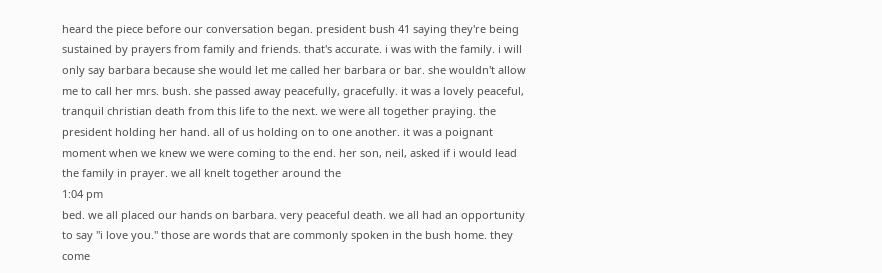heard the piece before our conversation began. president bush 41 saying they're being sustained by prayers from family and friends. that's accurate. i was with the family. i will only say barbara because she would let me called her barbara or bar. she wouldn't allow me to call her mrs. bush. she passed away peacefully, gracefully. it was a lovely peaceful, tranquil christian death from this life to the next. we were all together praying. the president holding her hand. all of us holding on to one another. it was a poignant moment when we knew we were coming to the end. her son, neil, asked if i would lead the family in prayer. we all knelt together around the
1:04 pm
bed. we all placed our hands on barbara. very peaceful death. we all had an opportunity to say "i love you." those are words that are commonly spoken in the bush home. they come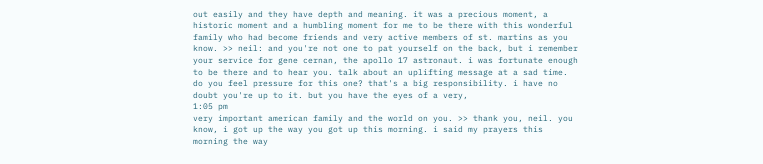out easily and they have depth and meaning. it was a precious moment, a historic moment and a humbling moment for me to be there with this wonderful family who had become friends and very active members of st. martins as you know. >> neil: and you're not one to pat yourself on the back, but i remember your service for gene cernan, the apollo 17 astronaut. i was fortunate enough to be there and to hear you. talk about an uplifting message at a sad time. do you feel pressure for this one? that's a big responsibility. i have no doubt you're up to it. but you have the eyes of a very,
1:05 pm
very important american family and the world on you. >> thank you, neil. you know, i got up the way you got up this morning. i said my prayers this morning the way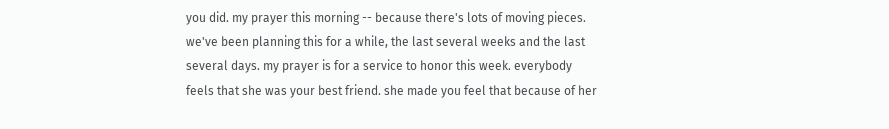you did. my prayer this morning -- because there's lots of moving pieces. we've been planning this for a while, the last several weeks and the last several days. my prayer is for a service to honor this week. everybody feels that she was your best friend. she made you feel that because of her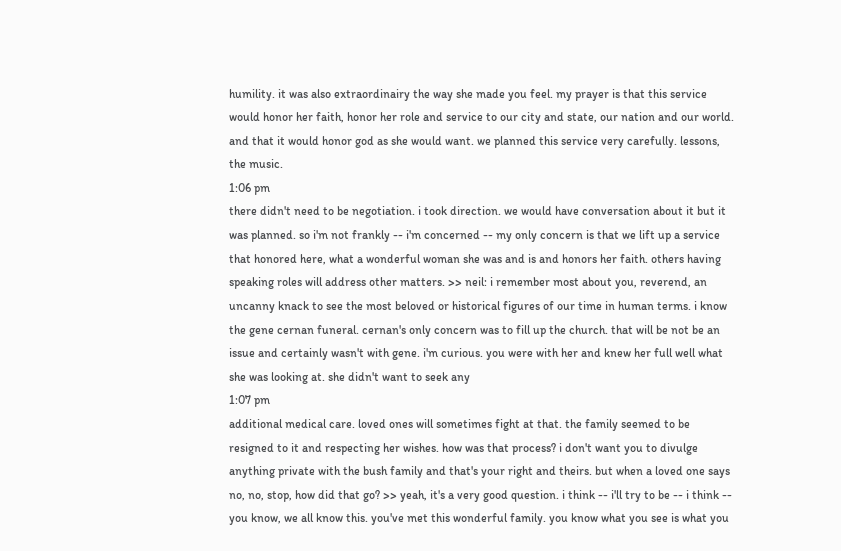humility. it was also extraordinairy the way she made you feel. my prayer is that this service would honor her faith, honor her role and service to our city and state, our nation and our world. and that it would honor god as she would want. we planned this service very carefully. lessons, the music.
1:06 pm
there didn't need to be negotiation. i took direction. we would have conversation about it but it was planned. so i'm not frankly -- i'm concerned -- my only concern is that we lift up a service that honored here, what a wonderful woman she was and is and honors her faith. others having speaking roles will address other matters. >> neil: i remember most about you, reverend, an uncanny knack to see the most beloved or historical figures of our time in human terms. i know the gene cernan funeral. cernan's only concern was to fill up the church. that will be not be an issue and certainly wasn't with gene. i'm curious. you were with her and knew her full well what she was looking at. she didn't want to seek any
1:07 pm
additional medical care. loved ones will sometimes fight at that. the family seemed to be resigned to it and respecting her wishes. how was that process? i don't want you to divulge anything private with the bush family and that's your right and theirs. but when a loved one says no, no, stop, how did that go? >> yeah, it's a very good question. i think -- i'll try to be -- i think -- you know, we all know this. you've met this wonderful family. you know what you see is what you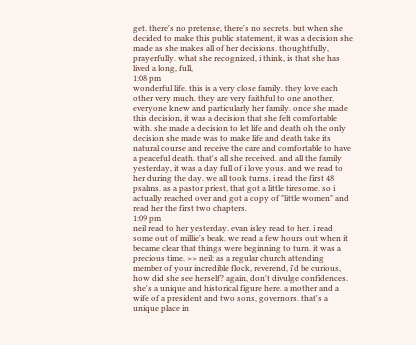get. there's no pretense, there's no secrets. but when she decided to make this public statement, it was a decision she made as she makes all of her decisions. thoughtfully, prayerfully. what she recognized, i think, is that she has lived a long, full,
1:08 pm
wonderful life. this is a very close family. they love each other very much. they are very faithful to one another. everyone knew and particularly her family. once she made this decision, it was a decision that she felt comfortable with. she made a decision to let life and death oh the only decision she made was to make life and death take its natural course and receive the care and comfortable to have a peaceful death. that's all she received. and all the family yesterday, it was a day full of i love yous. and we read to her during the day. we all took turns. i read the first 48 psalms. as a pastor priest, that got a little tiresome. so i actually reached over and got a copy of "little women" and read her the first two chapters.
1:09 pm
neil read to her yesterday. evan isley read to her. i read some out of millie's beak. we read a few hours out when it became clear that things were beginning to turn. it was a precious time. >> neil: as a regular church attending member of your incredible flock, reverend, i'd be curious, how did she see herself? again, don't divulge confidences. she's a unique and historical figure here. a mother and a wife of a president and two sons, governors. that's a unique place in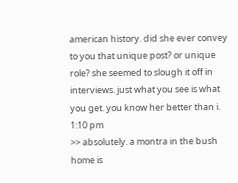american history. did she ever convey to you that unique post? or unique role? she seemed to slough it off in interviews. just what you see is what you get. you know her better than i.
1:10 pm
>> absolutely. a montra in the bush home is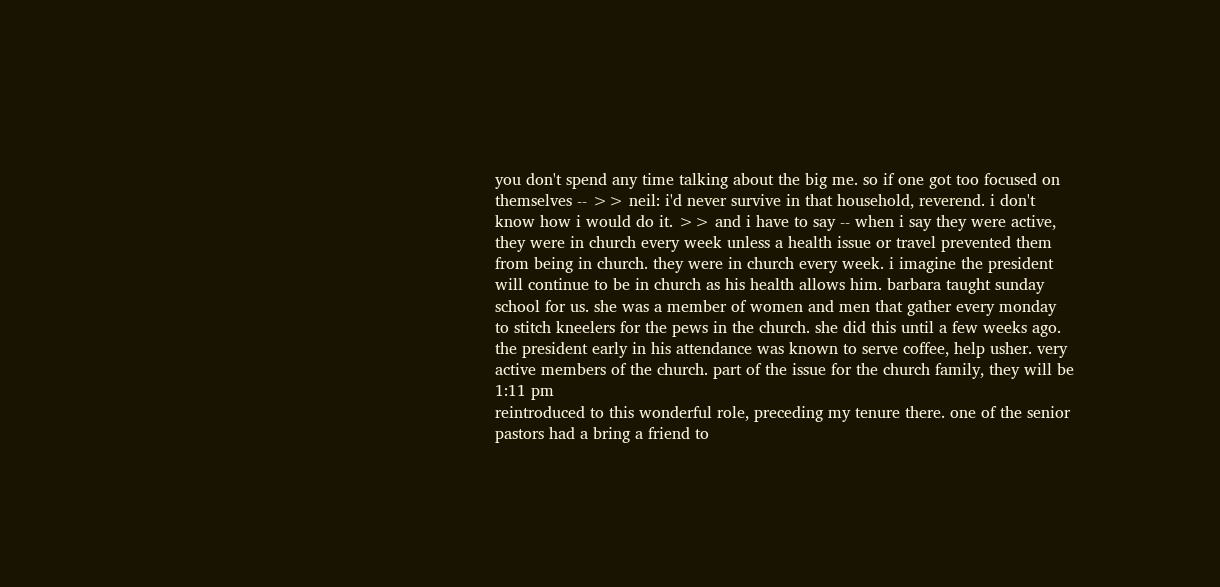you don't spend any time talking about the big me. so if one got too focused on themselves -- >> neil: i'd never survive in that household, reverend. i don't know how i would do it. >> and i have to say -- when i say they were active, they were in church every week unless a health issue or travel prevented them from being in church. they were in church every week. i imagine the president will continue to be in church as his health allows him. barbara taught sunday school for us. she was a member of women and men that gather every monday to stitch kneelers for the pews in the church. she did this until a few weeks ago. the president early in his attendance was known to serve coffee, help usher. very active members of the church. part of the issue for the church family, they will be
1:11 pm
reintroduced to this wonderful role, preceding my tenure there. one of the senior pastors had a bring a friend to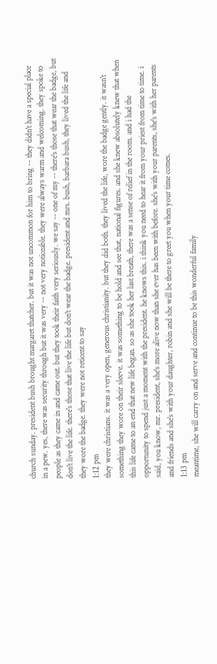church sunday. president bush brought margaret thatcher. but it was not uncommon for him to bring -- they didn't have a special place in a pew. yes, there was security through but it was very -- not very noticeable. they were always warm and welcoming. they spoke to people as they came in and came out. but they took their faith very seriously. we say -- one of my -- there's those that wear the badge, but don't live the life. there's those that live the life but don't wear the badge. president and mrs. bush, barbara bush, they lived the life and they wore the badge. they were not reticent to say
1:12 pm
they were christians. it was a very open, generous christianity. but they did both. they lived the life, wore the badge gently. it wasn't something they wore on their sleeve. it was something to be hold and see that, national figures. and she knew absolutely knew that when this life came to an end that new life began. so as she took her last breath, there was a sense of relief in the room. and i had the opportunity to spend just a moment with the president. he knows this. i think you need to hear it from your priest from time to time. i said, you know, mr. president, she's more alive now than she ever has been with before. she's with your parents, she's with her parents and friends and she's with your daughter, robin and she will be there to greet you when your time comes.
1:13 pm
meantime, she will carry on and serve and continue to be this wonderful family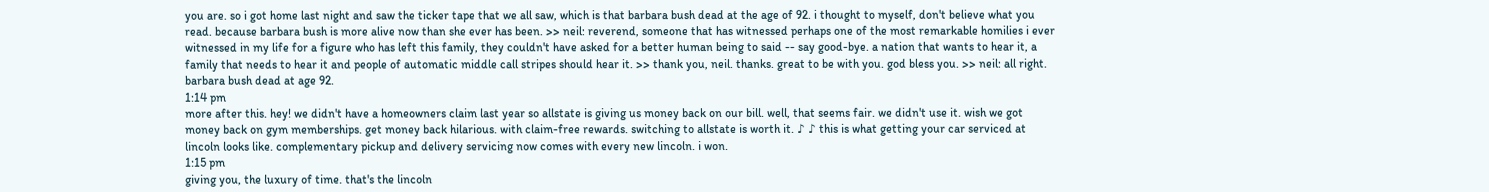you are. so i got home last night and saw the ticker tape that we all saw, which is that barbara bush dead at the age of 92. i thought to myself, don't believe what you read. because barbara bush is more alive now than she ever has been. >> neil: reverend, someone that has witnessed perhaps one of the most remarkable homilies i ever witnessed in my life for a figure who has left this family, they couldn't have asked for a better human being to said -- say good-bye. a nation that wants to hear it, a family that needs to hear it and people of automatic middle call stripes should hear it. >> thank you, neil. thanks. great to be with you. god bless you. >> neil: all right. barbara bush dead at age 92.
1:14 pm
more after this. hey! we didn't have a homeowners claim last year so allstate is giving us money back on our bill. well, that seems fair. we didn't use it. wish we got money back on gym memberships. get money back hilarious. with claim-free rewards. switching to allstate is worth it. ♪ ♪ this is what getting your car serviced at lincoln looks like. complementary pickup and delivery servicing now comes with every new lincoln. i won.
1:15 pm
giving you, the luxury of time. that's the lincoln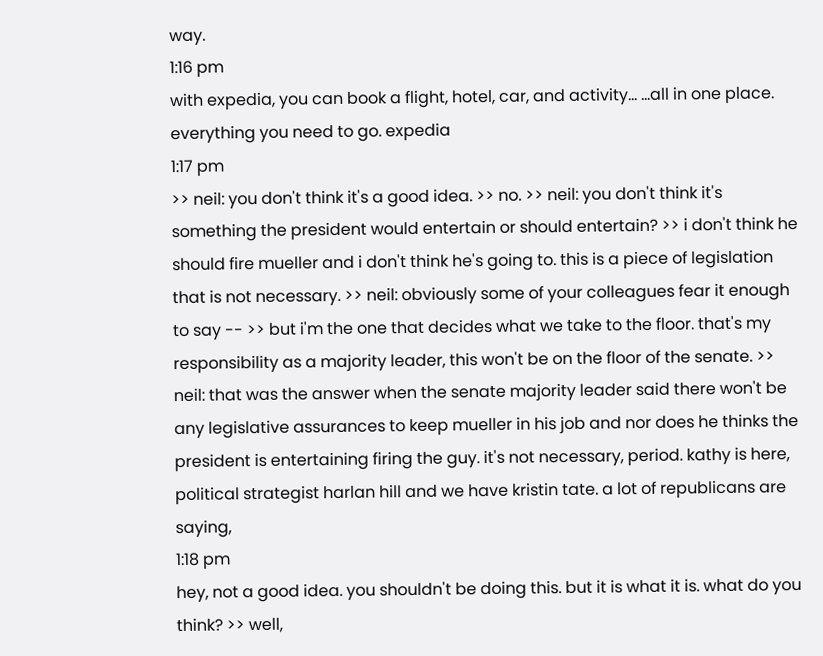way.
1:16 pm
with expedia, you can book a flight, hotel, car, and activity... ...all in one place. everything you need to go. expedia
1:17 pm
>> neil: you don't think it's a good idea. >> no. >> neil: you don't think it's something the president would entertain or should entertain? >> i don't think he should fire mueller and i don't think he's going to. this is a piece of legislation that is not necessary. >> neil: obviously some of your colleagues fear it enough to say -- >> but i'm the one that decides what we take to the floor. that's my responsibility as a majority leader, this won't be on the floor of the senate. >> neil: that was the answer when the senate majority leader said there won't be any legislative assurances to keep mueller in his job and nor does he thinks the president is entertaining firing the guy. it's not necessary, period. kathy is here, political strategist harlan hill and we have kristin tate. a lot of republicans are saying,
1:18 pm
hey, not a good idea. you shouldn't be doing this. but it is what it is. what do you think? >> well,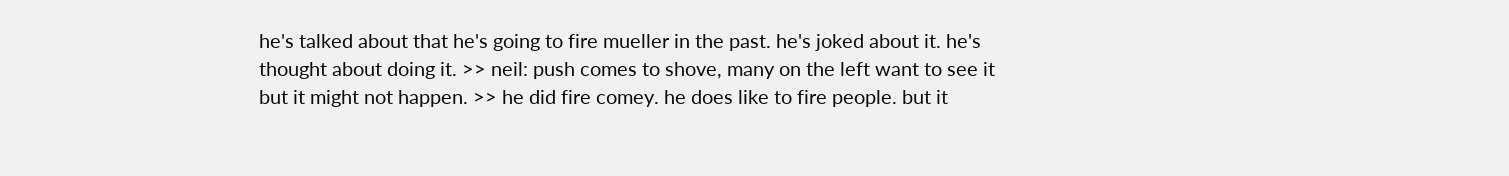he's talked about that he's going to fire mueller in the past. he's joked about it. he's thought about doing it. >> neil: push comes to shove, many on the left want to see it but it might not happen. >> he did fire comey. he does like to fire people. but it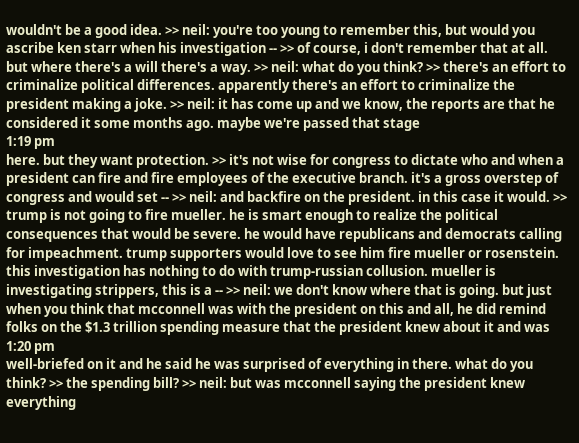wouldn't be a good idea. >> neil: you're too young to remember this, but would you ascribe ken starr when his investigation -- >> of course, i don't remember that at all. but where there's a will there's a way. >> neil: what do you think? >> there's an effort to criminalize political differences. apparently there's an effort to criminalize the president making a joke. >> neil: it has come up and we know, the reports are that he considered it some months ago. maybe we're passed that stage
1:19 pm
here. but they want protection. >> it's not wise for congress to dictate who and when a president can fire and fire employees of the executive branch. it's a gross overstep of congress and would set -- >> neil: and backfire on the president. in this case it would. >> trump is not going to fire mueller. he is smart enough to realize the political consequences that would be severe. he would have republicans and democrats calling for impeachment. trump supporters would love to see him fire mueller or rosenstein. this investigation has nothing to do with trump-russian collusion. mueller is investigating strippers, this is a -- >> neil: we don't know where that is going. but just when you think that mcconnell was with the president on this and all, he did remind folks on the $1.3 trillion spending measure that the president knew about it and was
1:20 pm
well-briefed on it and he said he was surprised of everything in there. what do you think? >> the spending bill? >> neil: but was mcconnell saying the president knew everything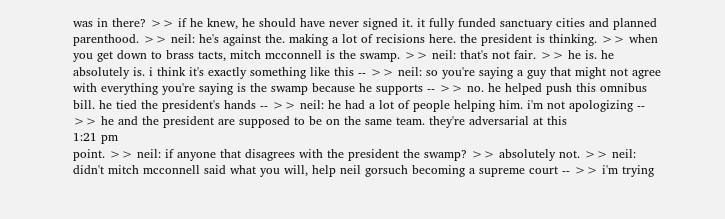was in there? >> if he knew, he should have never signed it. it fully funded sanctuary cities and planned parenthood. >> neil: he's against the. making a lot of recisions here. the president is thinking. >> when you get down to brass tacts, mitch mcconnell is the swamp. >> neil: that's not fair. >> he is. he absolutely is. i think it's exactly something like this -- >> neil: so you're saying a guy that might not agree with everything you're saying is the swamp because he supports -- >> no. he helped push this omnibus bill. he tied the president's hands -- >> neil: he had a lot of people helping him. i'm not apologizing -- >> he and the president are supposed to be on the same team. they're adversarial at this
1:21 pm
point. >> neil: if anyone that disagrees with the president the swamp? >> absolutely not. >> neil: didn't mitch mcconnell said what you will, help neil gorsuch becoming a supreme court -- >> i'm trying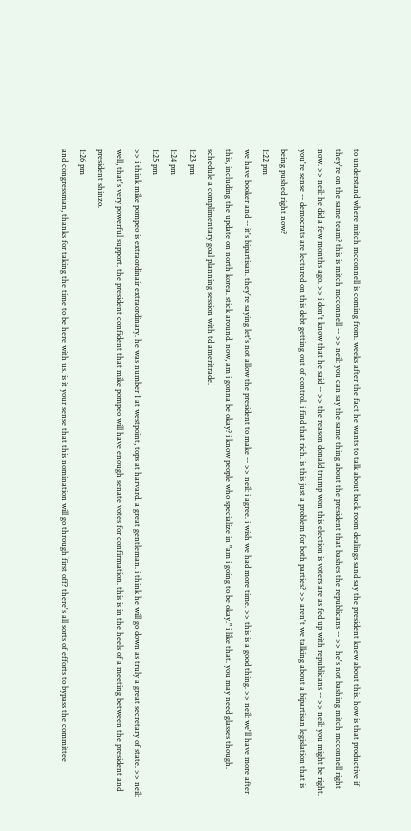to understand where mitch mcconnell is coming from. weeks after the fact he wants to talk about back room dealings sand say the president knew about this. how is that productive if they're on the same team? this is mitch mcconnell -- >> neil: you can say the same thing about the president that bashes the republicans -- >> he's not bashing mitch mcconnell right now. >> neil: he did a few months ago. >> i don't know that he said -- >> the reason donald trump won this election is voters are as fed up with republicans -- >> neil: you might be right. you're sense -- democrats are lectured on this debt getting out of control. i find that rich. is this just a problem for both parties? >> aren't we talking about a bipartisan legislation that is being pushed right now?
1:22 pm
we have booker and -- it's bipartisan. they're saying let's not allow the president to make -- >> neil: i agree. i wish we had more time. >> this is a good thing. >> neil: we'll have more after this, including the update on north korea. stick around. now, am i gonna be okay? i know people who specialize in "am i going to be okay." i like that. you may need glasses though. schedule a complimentary goal planning session with td ameritrade.
1:23 pm
1:24 pm
1:25 pm
>> i think mike pompeo is extraordinair extraordinary. he was number 1 at westpoint, tops at harvard. a great gentleman. i think he will go down as truly a great secretary of state. >> neil: well, that's very powerful support. the president confident that mike pompeo will have enough senate votes for confirmation. this is in the heels of a meeting between the president and president shinzo.
1:26 pm
and congressman, thanks for taking the time to be here with us. is it your sense that this nomination will go through first off? there's all sorts of efforts to bypass the committee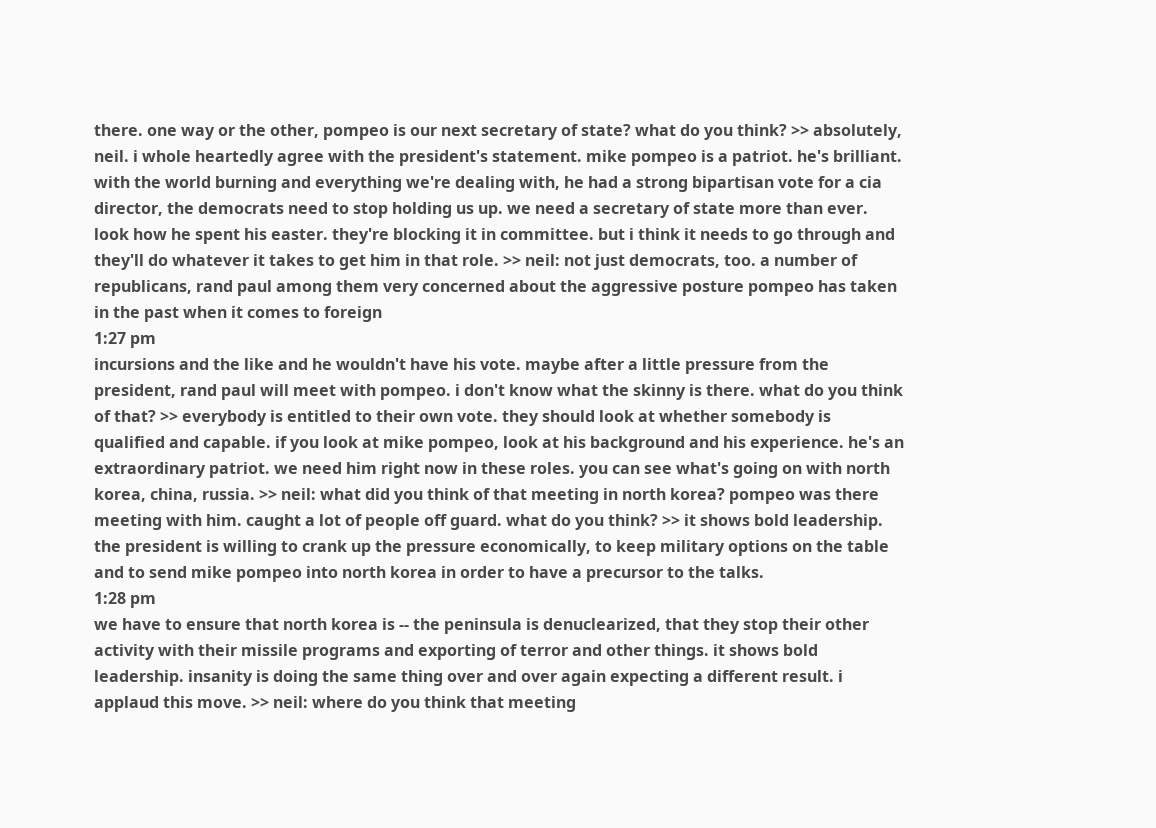there. one way or the other, pompeo is our next secretary of state? what do you think? >> absolutely, neil. i whole heartedly agree with the president's statement. mike pompeo is a patriot. he's brilliant. with the world burning and everything we're dealing with, he had a strong bipartisan vote for a cia director, the democrats need to stop holding us up. we need a secretary of state more than ever. look how he spent his easter. they're blocking it in committee. but i think it needs to go through and they'll do whatever it takes to get him in that role. >> neil: not just democrats, too. a number of republicans, rand paul among them very concerned about the aggressive posture pompeo has taken in the past when it comes to foreign
1:27 pm
incursions and the like and he wouldn't have his vote. maybe after a little pressure from the president, rand paul will meet with pompeo. i don't know what the skinny is there. what do you think of that? >> everybody is entitled to their own vote. they should look at whether somebody is qualified and capable. if you look at mike pompeo, look at his background and his experience. he's an extraordinary patriot. we need him right now in these roles. you can see what's going on with north korea, china, russia. >> neil: what did you think of that meeting in north korea? pompeo was there meeting with him. caught a lot of people off guard. what do you think? >> it shows bold leadership. the president is willing to crank up the pressure economically, to keep military options on the table and to send mike pompeo into north korea in order to have a precursor to the talks.
1:28 pm
we have to ensure that north korea is -- the peninsula is denuclearized, that they stop their other activity with their missile programs and exporting of terror and other things. it shows bold leadership. insanity is doing the same thing over and over again expecting a different result. i applaud this move. >> neil: where do you think that meeting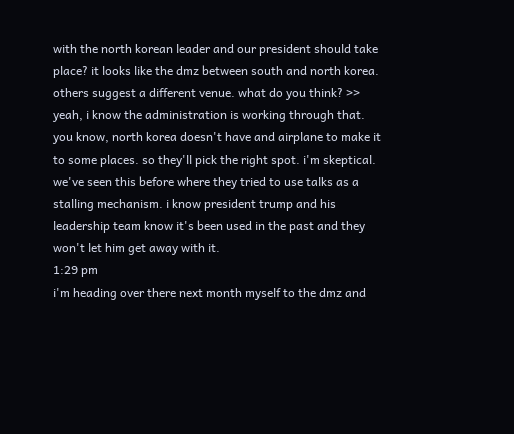with the north korean leader and our president should take place? it looks like the dmz between south and north korea. others suggest a different venue. what do you think? >> yeah, i know the administration is working through that. you know, north korea doesn't have and airplane to make it to some places. so they'll pick the right spot. i'm skeptical. we've seen this before where they tried to use talks as a stalling mechanism. i know president trump and his leadership team know it's been used in the past and they won't let him get away with it.
1:29 pm
i'm heading over there next month myself to the dmz and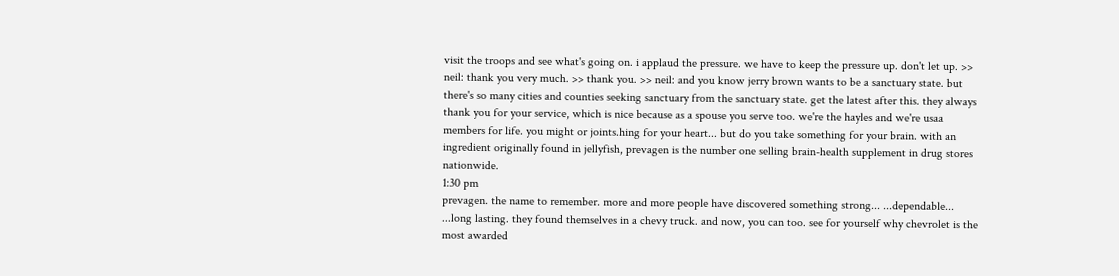visit the troops and see what's going on. i applaud the pressure. we have to keep the pressure up. don't let up. >> neil: thank you very much. >> thank you. >> neil: and you know jerry brown wants to be a sanctuary state. but there's so many cities and counties seeking sanctuary from the sanctuary state. get the latest after this. they always thank you for your service, which is nice because as a spouse you serve too. we're the hayles and we're usaa members for life. you might or joints.hing for your heart... but do you take something for your brain. with an ingredient originally found in jellyfish, prevagen is the number one selling brain-health supplement in drug stores nationwide.
1:30 pm
prevagen. the name to remember. more and more people have discovered something strong... ...dependable... ...long lasting. they found themselves in a chevy truck. and now, you can too. see for yourself why chevrolet is the most awarded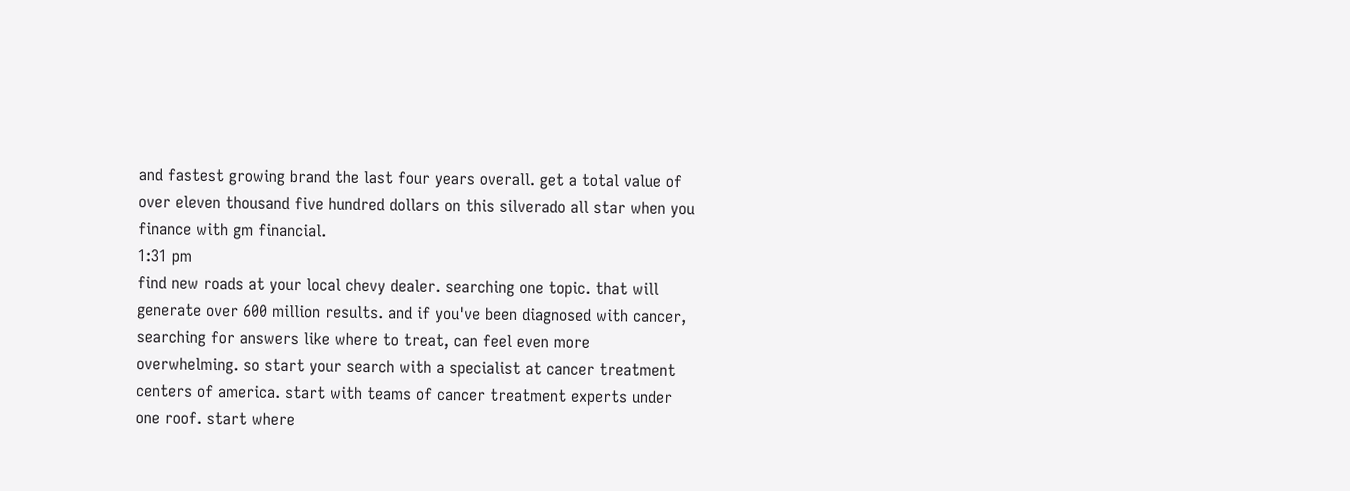and fastest growing brand the last four years overall. get a total value of over eleven thousand five hundred dollars on this silverado all star when you finance with gm financial.
1:31 pm
find new roads at your local chevy dealer. searching one topic. that will generate over 600 million results. and if you've been diagnosed with cancer, searching for answers like where to treat, can feel even more overwhelming. so start your search with a specialist at cancer treatment centers of america. start with teams of cancer treatment experts under one roof. start where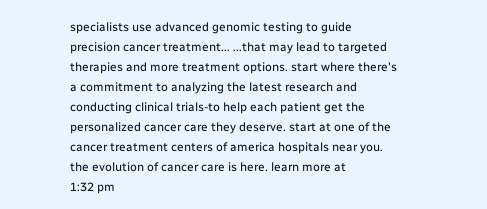specialists use advanced genomic testing to guide precision cancer treatment... ...that may lead to targeted therapies and more treatment options. start where there's a commitment to analyzing the latest research and conducting clinical trials-to help each patient get the personalized cancer care they deserve. start at one of the cancer treatment centers of america hospitals near you. the evolution of cancer care is here. learn more at
1:32 pm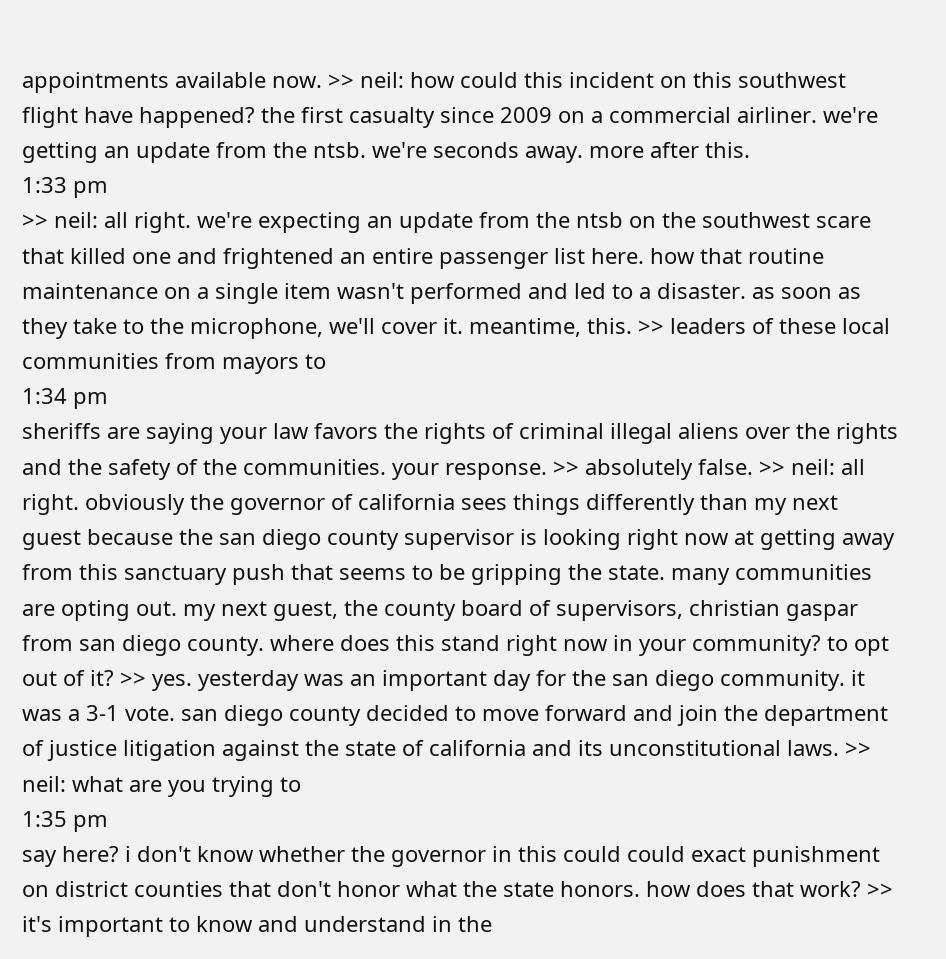appointments available now. >> neil: how could this incident on this southwest flight have happened? the first casualty since 2009 on a commercial airliner. we're getting an update from the ntsb. we're seconds away. more after this.
1:33 pm
>> neil: all right. we're expecting an update from the ntsb on the southwest scare that killed one and frightened an entire passenger list here. how that routine maintenance on a single item wasn't performed and led to a disaster. as soon as they take to the microphone, we'll cover it. meantime, this. >> leaders of these local communities from mayors to
1:34 pm
sheriffs are saying your law favors the rights of criminal illegal aliens over the rights and the safety of the communities. your response. >> absolutely false. >> neil: all right. obviously the governor of california sees things differently than my next guest because the san diego county supervisor is looking right now at getting away from this sanctuary push that seems to be gripping the state. many communities are opting out. my next guest, the county board of supervisors, christian gaspar from san diego county. where does this stand right now in your community? to opt out of it? >> yes. yesterday was an important day for the san diego community. it was a 3-1 vote. san diego county decided to move forward and join the department of justice litigation against the state of california and its unconstitutional laws. >> neil: what are you trying to
1:35 pm
say here? i don't know whether the governor in this could could exact punishment on district counties that don't honor what the state honors. how does that work? >> it's important to know and understand in the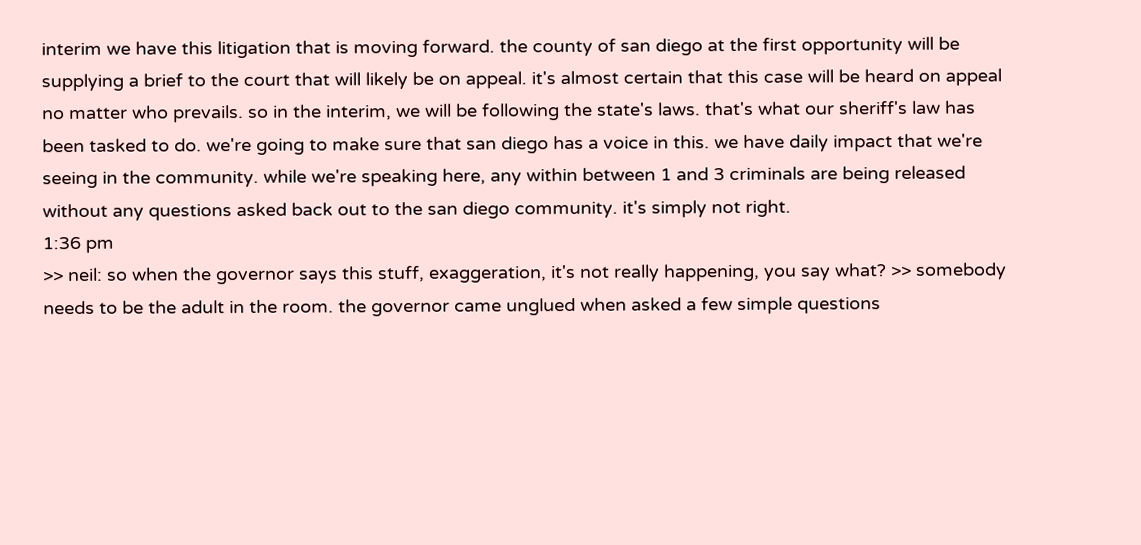interim we have this litigation that is moving forward. the county of san diego at the first opportunity will be supplying a brief to the court that will likely be on appeal. it's almost certain that this case will be heard on appeal no matter who prevails. so in the interim, we will be following the state's laws. that's what our sheriff's law has been tasked to do. we're going to make sure that san diego has a voice in this. we have daily impact that we're seeing in the community. while we're speaking here, any within between 1 and 3 criminals are being released without any questions asked back out to the san diego community. it's simply not right.
1:36 pm
>> neil: so when the governor says this stuff, exaggeration, it's not really happening, you say what? >> somebody needs to be the adult in the room. the governor came unglued when asked a few simple questions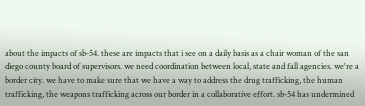about the impacts of sb-54. these are impacts that i see on a daily basis as a chair woman of the san diego county board of supervisors. we need coordination between local, state and fall agencies. we're a border city. we have to make sure that we have a way to address the drug trafficking, the human trafficking, the weapons trafficking across our border in a collaborative effort. sb-54 has undermined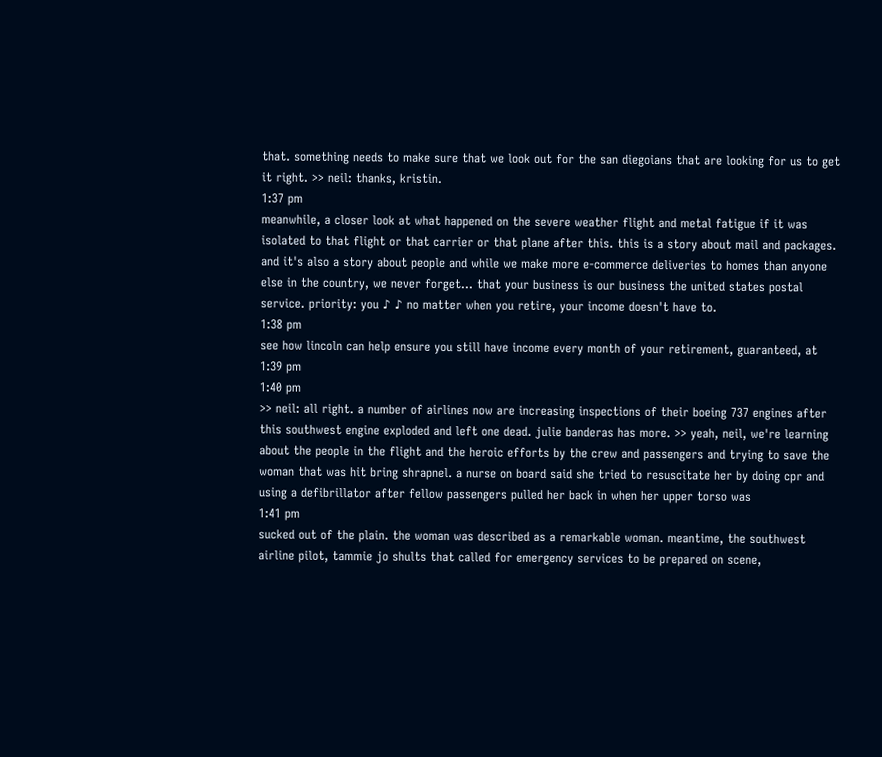that. something needs to make sure that we look out for the san diegoians that are looking for us to get it right. >> neil: thanks, kristin.
1:37 pm
meanwhile, a closer look at what happened on the severe weather flight and metal fatigue if it was isolated to that flight or that carrier or that plane after this. this is a story about mail and packages. and it's also a story about people and while we make more e-commerce deliveries to homes than anyone else in the country, we never forget... that your business is our business the united states postal service. priority: you ♪ ♪ no matter when you retire, your income doesn't have to.
1:38 pm
see how lincoln can help ensure you still have income every month of your retirement, guaranteed, at
1:39 pm
1:40 pm
>> neil: all right. a number of airlines now are increasing inspections of their boeing 737 engines after this southwest engine exploded and left one dead. julie banderas has more. >> yeah, neil, we're learning about the people in the flight and the heroic efforts by the crew and passengers and trying to save the woman that was hit bring shrapnel. a nurse on board said she tried to resuscitate her by doing cpr and using a defibrillator after fellow passengers pulled her back in when her upper torso was
1:41 pm
sucked out of the plain. the woman was described as a remarkable woman. meantime, the southwest airline pilot, tammie jo shults that called for emergency services to be prepared on scene,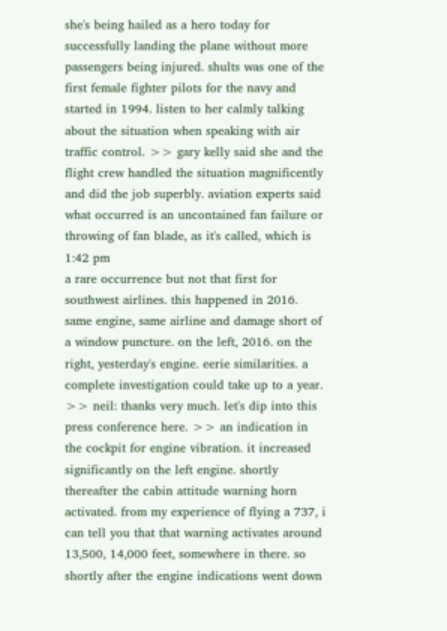she's being hailed as a hero today for successfully landing the plane without more passengers being injured. shults was one of the first female fighter pilots for the navy and started in 1994. listen to her calmly talking about the situation when speaking with air traffic control. >> gary kelly said she and the flight crew handled the situation magnificently and did the job superbly. aviation experts said what occurred is an uncontained fan failure or throwing of fan blade, as it's called, which is
1:42 pm
a rare occurrence but not that first for southwest airlines. this happened in 2016. same engine, same airline and damage short of a window puncture. on the left, 2016. on the right, yesterday's engine. eerie similarities. a complete investigation could take up to a year. >> neil: thanks very much. let's dip into this press conference here. >> an indication in the cockpit for engine vibration. it increased significantly on the left engine. shortly thereafter the cabin attitude warning horn activated. from my experience of flying a 737, i can tell you that that warning activates around 13,500, 14,000 feet, somewhere in there. so shortly after the engine indications went down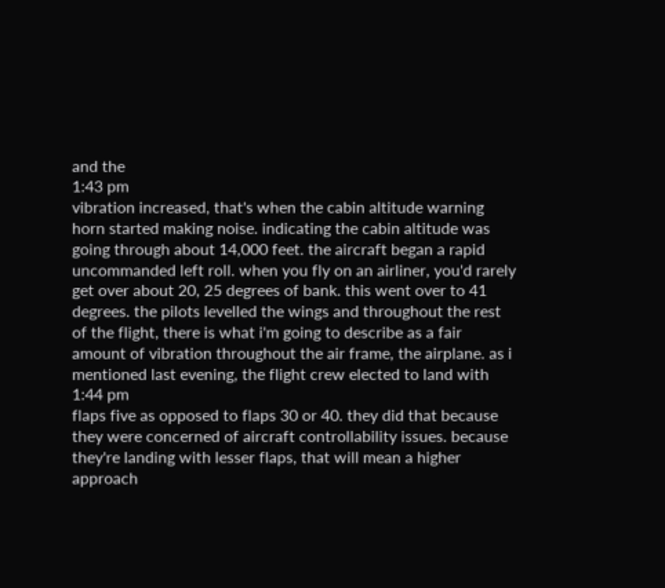and the
1:43 pm
vibration increased, that's when the cabin altitude warning horn started making noise. indicating the cabin altitude was going through about 14,000 feet. the aircraft began a rapid uncommanded left roll. when you fly on an airliner, you'd rarely get over about 20, 25 degrees of bank. this went over to 41 degrees. the pilots levelled the wings and throughout the rest of the flight, there is what i'm going to describe as a fair amount of vibration throughout the air frame, the airplane. as i mentioned last evening, the flight crew elected to land with
1:44 pm
flaps five as opposed to flaps 30 or 40. they did that because they were concerned of aircraft controllability issues. because they're landing with lesser flaps, that will mean a higher approach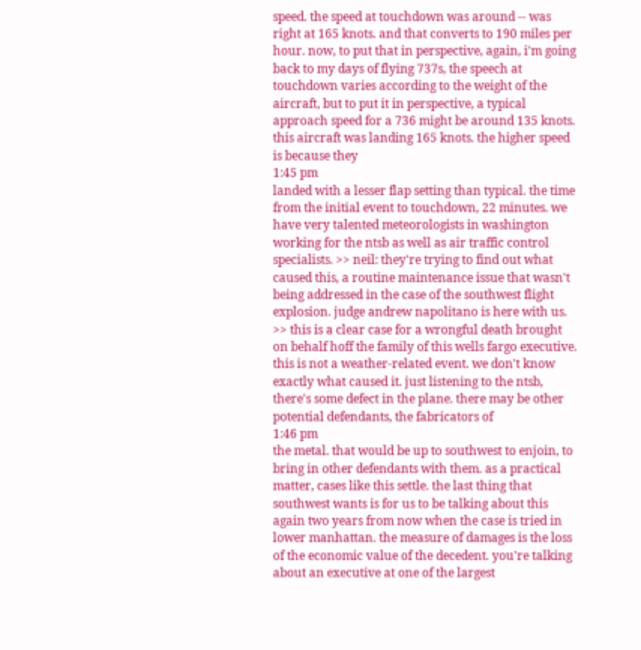speed. the speed at touchdown was around -- was right at 165 knots. and that converts to 190 miles per hour. now, to put that in perspective, again, i'm going back to my days of flying 737s, the speech at touchdown varies according to the weight of the aircraft, but to put it in perspective, a typical approach speed for a 736 might be around 135 knots. this aircraft was landing 165 knots. the higher speed is because they
1:45 pm
landed with a lesser flap setting than typical. the time from the initial event to touchdown, 22 minutes. we have very talented meteorologists in washington working for the ntsb as well as air traffic control specialists. >> neil: they're trying to find out what caused this, a routine maintenance issue that wasn't being addressed in the case of the southwest flight explosion. judge andrew napolitano is here with us. >> this is a clear case for a wrongful death brought on behalf hoff the family of this wells fargo executive. this is not a weather-related event. we don't know exactly what caused it. just listening to the ntsb, there's some defect in the plane. there may be other potential defendants, the fabricators of
1:46 pm
the metal. that would be up to southwest to enjoin, to bring in other defendants with them. as a practical matter, cases like this settle. the last thing that southwest wants is for us to be talking about this again two years from now when the case is tried in lower manhattan. the measure of damages is the loss of the economic value of the decedent. you're talking about an executive at one of the largest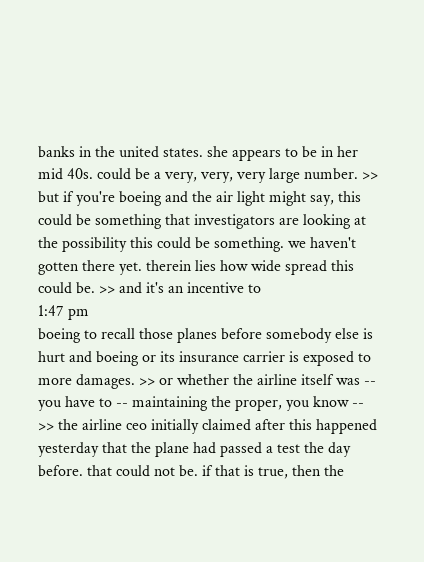banks in the united states. she appears to be in her mid 40s. could be a very, very, very large number. >> but if you're boeing and the air light might say, this could be something that investigators are looking at the possibility this could be something. we haven't gotten there yet. therein lies how wide spread this could be. >> and it's an incentive to
1:47 pm
boeing to recall those planes before somebody else is hurt and boeing or its insurance carrier is exposed to more damages. >> or whether the airline itself was -- you have to -- maintaining the proper, you know -- >> the airline ceo initially claimed after this happened yesterday that the plane had passed a test the day before. that could not be. if that is true, then the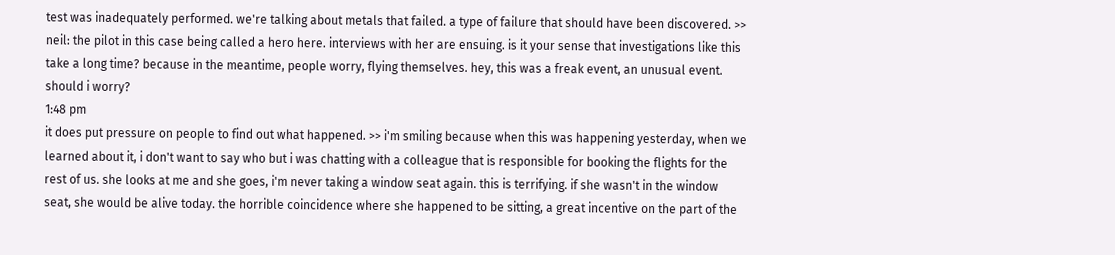test was inadequately performed. we're talking about metals that failed. a type of failure that should have been discovered. >> neil: the pilot in this case being called a hero here. interviews with her are ensuing. is it your sense that investigations like this take a long time? because in the meantime, people worry, flying themselves. hey, this was a freak event, an unusual event. should i worry?
1:48 pm
it does put pressure on people to find out what happened. >> i'm smiling because when this was happening yesterday, when we learned about it, i don't want to say who but i was chatting with a colleague that is responsible for booking the flights for the rest of us. she looks at me and she goes, i'm never taking a window seat again. this is terrifying. if she wasn't in the window seat, she would be alive today. the horrible coincidence where she happened to be sitting, a great incentive on the part of the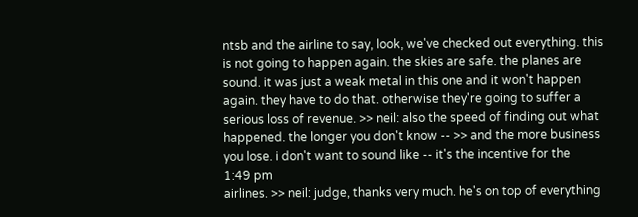ntsb and the airline to say, look, we've checked out everything. this is not going to happen again. the skies are safe. the planes are sound. it was just a weak metal in this one and it won't happen again. they have to do that. otherwise they're going to suffer a serious loss of revenue. >> neil: also the speed of finding out what happened. the longer you don't know -- >> and the more business you lose. i don't want to sound like -- it's the incentive for the
1:49 pm
airlines. >> neil: judge, thanks very much. he's on top of everything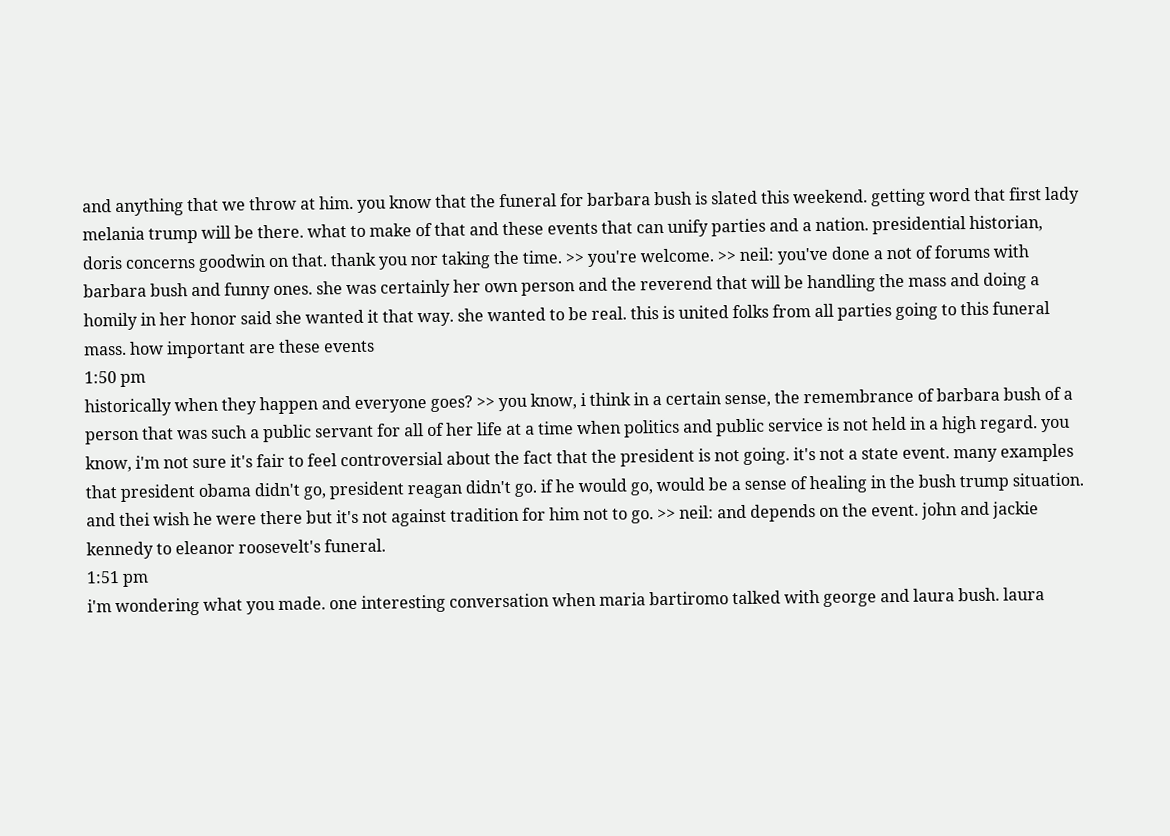and anything that we throw at him. you know that the funeral for barbara bush is slated this weekend. getting word that first lady melania trump will be there. what to make of that and these events that can unify parties and a nation. presidential historian, doris concerns goodwin on that. thank you nor taking the time. >> you're welcome. >> neil: you've done a not of forums with barbara bush and funny ones. she was certainly her own person and the reverend that will be handling the mass and doing a homily in her honor said she wanted it that way. she wanted to be real. this is united folks from all parties going to this funeral mass. how important are these events
1:50 pm
historically when they happen and everyone goes? >> you know, i think in a certain sense, the remembrance of barbara bush of a person that was such a public servant for all of her life at a time when politics and public service is not held in a high regard. you know, i'm not sure it's fair to feel controversial about the fact that the president is not going. it's not a state event. many examples that president obama didn't go, president reagan didn't go. if he would go, would be a sense of healing in the bush trump situation. and thei wish he were there but it's not against tradition for him not to go. >> neil: and depends on the event. john and jackie kennedy to eleanor roosevelt's funeral.
1:51 pm
i'm wondering what you made. one interesting conversation when maria bartiromo talked with george and laura bush. laura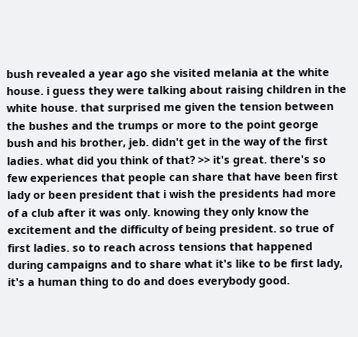bush revealed a year ago she visited melania at the white house. i guess they were talking about raising children in the white house. that surprised me given the tension between the bushes and the trumps or more to the point george bush and his brother, jeb. didn't get in the way of the first ladies. what did you think of that? >> it's great. there's so few experiences that people can share that have been first lady or been president that i wish the presidents had more of a club after it was only. knowing they only know the excitement and the difficulty of being president. so true of first ladies. so to reach across tensions that happened during campaigns and to share what it's like to be first lady, it's a human thing to do and does everybody good.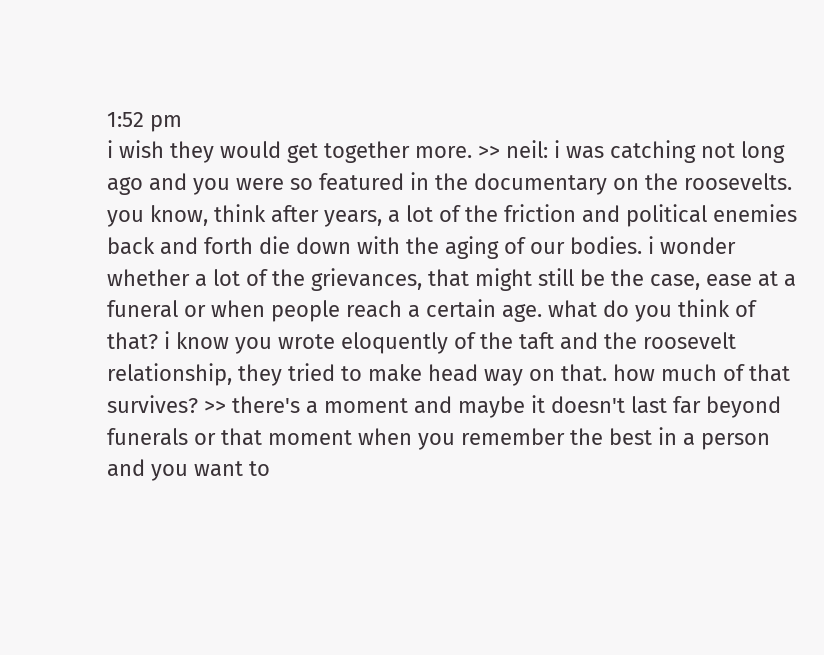1:52 pm
i wish they would get together more. >> neil: i was catching not long ago and you were so featured in the documentary on the roosevelts. you know, think after years, a lot of the friction and political enemies back and forth die down with the aging of our bodies. i wonder whether a lot of the grievances, that might still be the case, ease at a funeral or when people reach a certain age. what do you think of that? i know you wrote eloquently of the taft and the roosevelt relationship, they tried to make head way on that. how much of that survives? >> there's a moment and maybe it doesn't last far beyond funerals or that moment when you remember the best in a person and you want to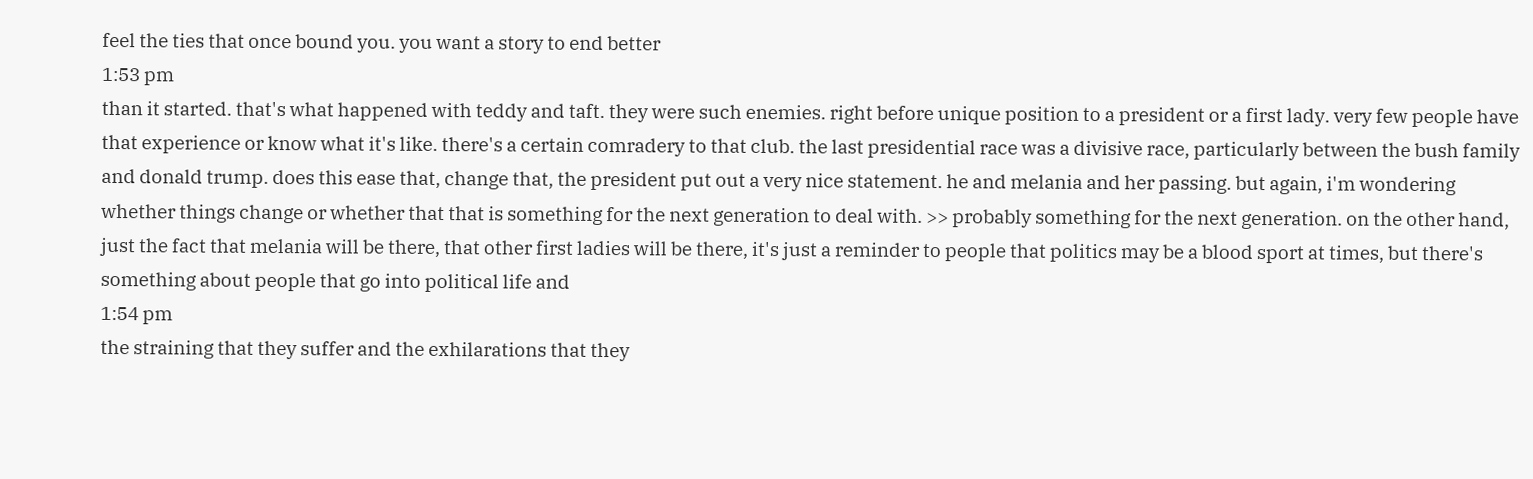feel the ties that once bound you. you want a story to end better
1:53 pm
than it started. that's what happened with teddy and taft. they were such enemies. right before unique position to a president or a first lady. very few people have that experience or know what it's like. there's a certain comradery to that club. the last presidential race was a divisive race, particularly between the bush family and donald trump. does this ease that, change that, the president put out a very nice statement. he and melania and her passing. but again, i'm wondering whether things change or whether that that is something for the next generation to deal with. >> probably something for the next generation. on the other hand, just the fact that melania will be there, that other first ladies will be there, it's just a reminder to people that politics may be a blood sport at times, but there's something about people that go into political life and
1:54 pm
the straining that they suffer and the exhilarations that they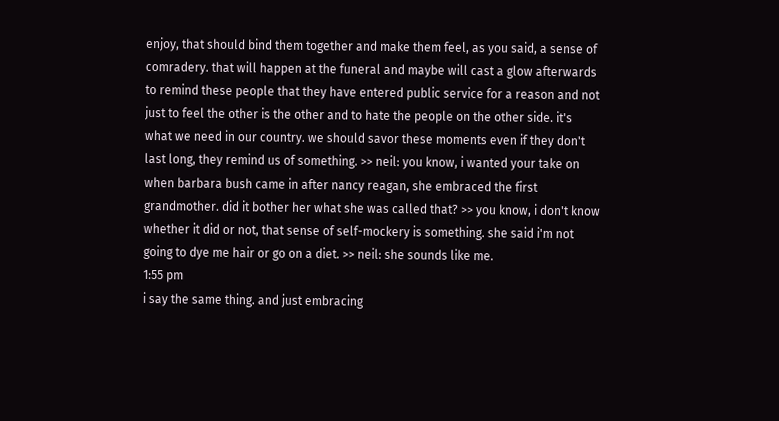enjoy, that should bind them together and make them feel, as you said, a sense of comradery. that will happen at the funeral and maybe will cast a glow afterwards to remind these people that they have entered public service for a reason and not just to feel the other is the other and to hate the people on the other side. it's what we need in our country. we should savor these moments even if they don't last long, they remind us of something. >> neil: you know, i wanted your take on when barbara bush came in after nancy reagan, she embraced the first grandmother. did it bother her what she was called that? >> you know, i don't know whether it did or not, that sense of self-mockery is something. she said i'm not going to dye me hair or go on a diet. >> neil: she sounds like me.
1:55 pm
i say the same thing. and just embracing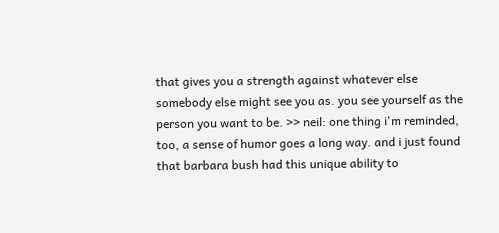that gives you a strength against whatever else somebody else might see you as. you see yourself as the person you want to be. >> neil: one thing i'm reminded, too, a sense of humor goes a long way. and i just found that barbara bush had this unique ability to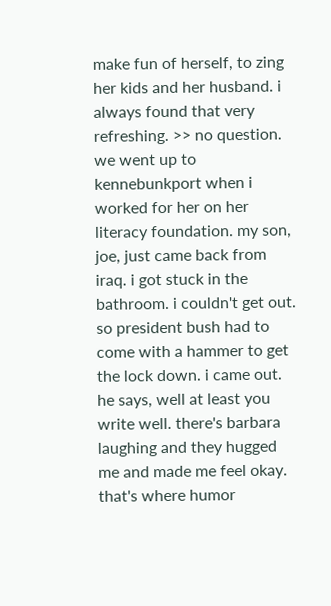make fun of herself, to zing her kids and her husband. i always found that very refreshing. >> no question. we went up to kennebunkport when i worked for her on her literacy foundation. my son, joe, just came back from iraq. i got stuck in the bathroom. i couldn't get out. so president bush had to come with a hammer to get the lock down. i came out. he says, well at least you write well. there's barbara laughing and they hugged me and made me feel okay. that's where humor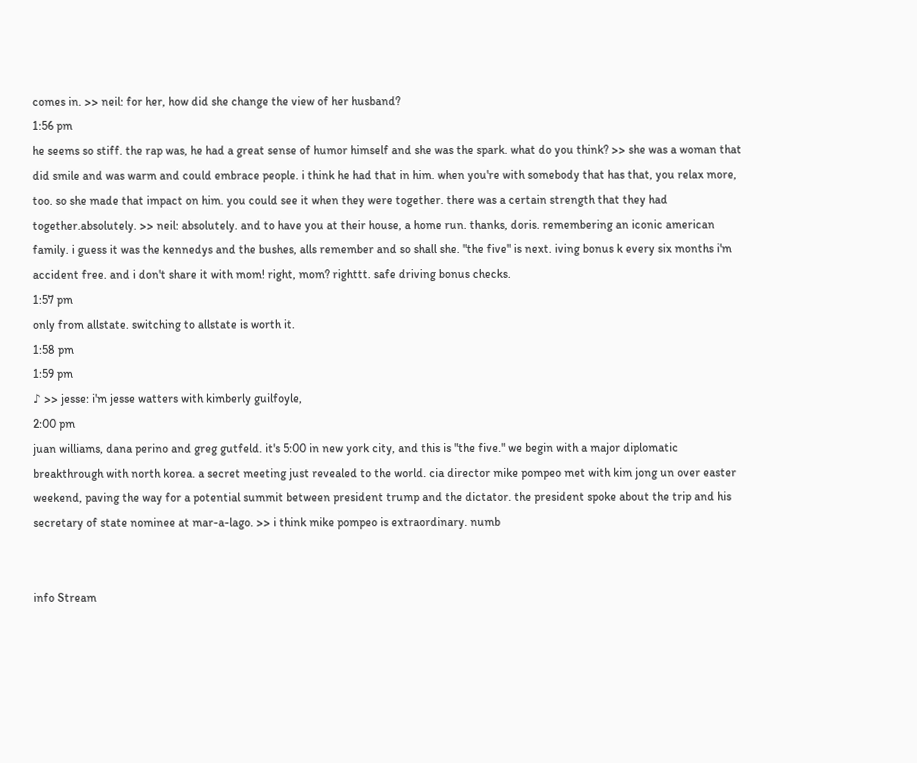comes in. >> neil: for her, how did she change the view of her husband?
1:56 pm
he seems so stiff. the rap was, he had a great sense of humor himself and she was the spark. what do you think? >> she was a woman that did smile and was warm and could embrace people. i think he had that in him. when you're with somebody that has that, you relax more, too. so she made that impact on him. you could see it when they were together. there was a certain strength that they had together.absolutely. >> neil: absolutely. and to have you at their house, a home run. thanks, doris. remembering an iconic american family. i guess it was the kennedys and the bushes, alls remember and so shall she. "the five" is next. iving bonus k every six months i'm accident free. and i don't share it with mom! right, mom? righttt. safe driving bonus checks.
1:57 pm
only from allstate. switching to allstate is worth it.
1:58 pm
1:59 pm
♪ >> jesse: i'm jesse watters with kimberly guilfoyle,
2:00 pm
juan williams, dana perino and greg gutfeld. it's 5:00 in new york city, and this is "the five." we begin with a major diplomatic breakthrough with north korea. a secret meeting just revealed to the world. cia director mike pompeo met with kim jong un over easter weekend, paving the way for a potential summit between president trump and the dictator. the president spoke about the trip and his secretary of state nominee at mar-a-lago. >> i think mike pompeo is extraordinary. numb


info Stream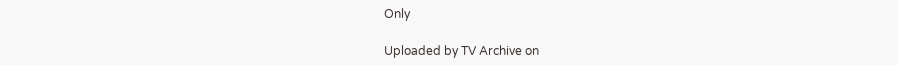Only

Uploaded by TV Archive on